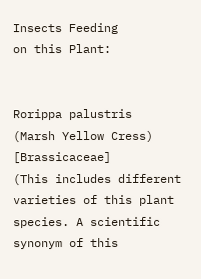Insects Feeding
on this Plant:


Rorippa palustris
(Marsh Yellow Cress) [Brassicaceae]
(This includes different varieties of this plant species. A scientific synonym of this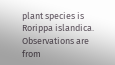plant species is Rorippa islandica. Observations are from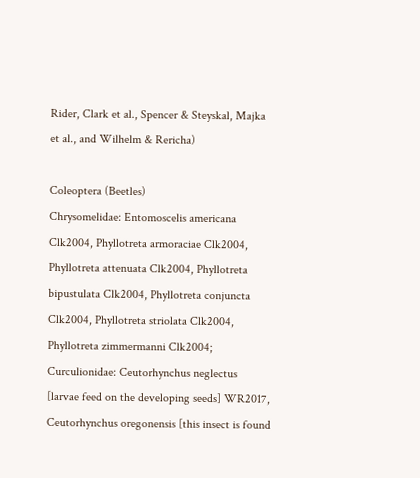Rider, Clark et al., Spencer & Steyskal, Majka et al., and Wilhelm & Rericha)

Coleoptera (Beetles)
Chrysomelidae: Entomoscelis americana Clk2004, Phyllotreta armoraciae Clk2004, Phyllotreta attenuata Clk2004, Phyllotreta bipustulata Clk2004, Phyllotreta conjuncta Clk2004, Phyllotreta striolata Clk2004, Phyllotreta zimmermanni Clk2004; Curculionidae: Ceutorhynchus neglectus [larvae feed on the developing seeds] WR2017, Ceutorhynchus oregonensis [this insect is found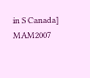in S Canada] MAM2007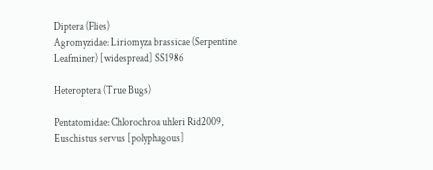Diptera (Flies)
Agromyzidae: Liriomyza brassicae (Serpentine Leafminer) [widespread] SS1986

Heteroptera (True Bugs)

Pentatomidae: Chlorochroa uhleri Rid2009, Euschistus servus [polyphagous]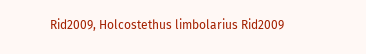Rid2009, Holcostethus limbolarius Rid2009